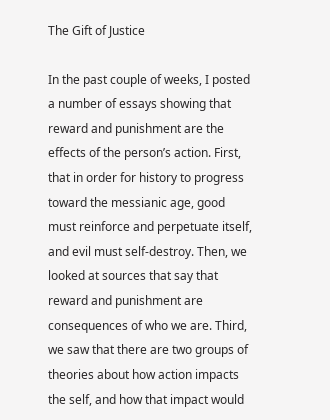The Gift of Justice

In the past couple of weeks, I posted a number of essays showing that reward and punishment are the effects of the person’s action. First, that in order for history to progress toward the messianic age, good must reinforce and perpetuate itself, and evil must self-destroy. Then, we looked at sources that say that reward and punishment are consequences of who we are. Third, we saw that there are two groups of theories about how action impacts the self, and how that impact would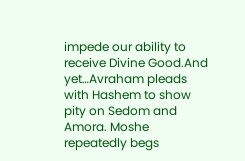impede our ability to receive Divine Good.And yet…Avraham pleads with Hashem to show pity on Sedom and Amora. Moshe repeatedly begs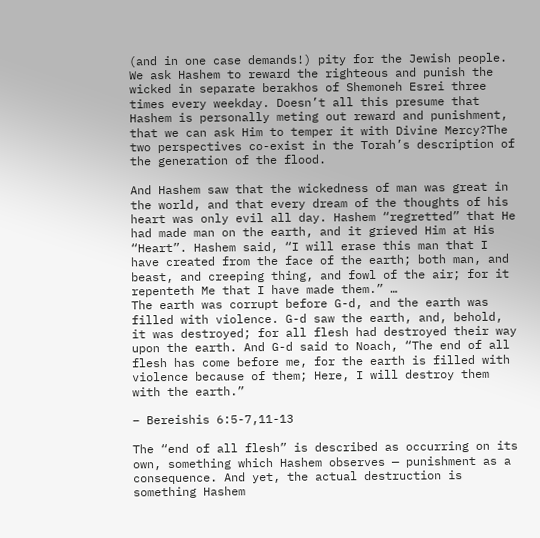(and in one case demands!) pity for the Jewish people. We ask Hashem to reward the righteous and punish the wicked in separate berakhos of Shemoneh Esrei three times every weekday. Doesn’t all this presume that Hashem is personally meting out reward and punishment, that we can ask Him to temper it with Divine Mercy?The two perspectives co-exist in the Torah’s description of the generation of the flood.

And Hashem saw that the wickedness of man was great in the world, and that every dream of the thoughts of his heart was only evil all day. Hashem “regretted” that He had made man on the earth, and it grieved Him at His “Heart”. Hashem said, “I will erase this man that I have created from the face of the earth; both man, and beast, and creeping thing, and fowl of the air; for it repenteth Me that I have made them.” …
The earth was corrupt before G-d, and the earth was filled with violence. G-d saw the earth, and, behold, it was destroyed; for all flesh had destroyed their way upon the earth. And G-d said to Noach, “The end of all flesh has come before me, for the earth is filled with violence because of them; Here, I will destroy them with the earth.”

– Bereishis 6:5-7,11-13

The “end of all flesh” is described as occurring on its own, something which Hashem observes — punishment as a consequence. And yet, the actual destruction is something Hashem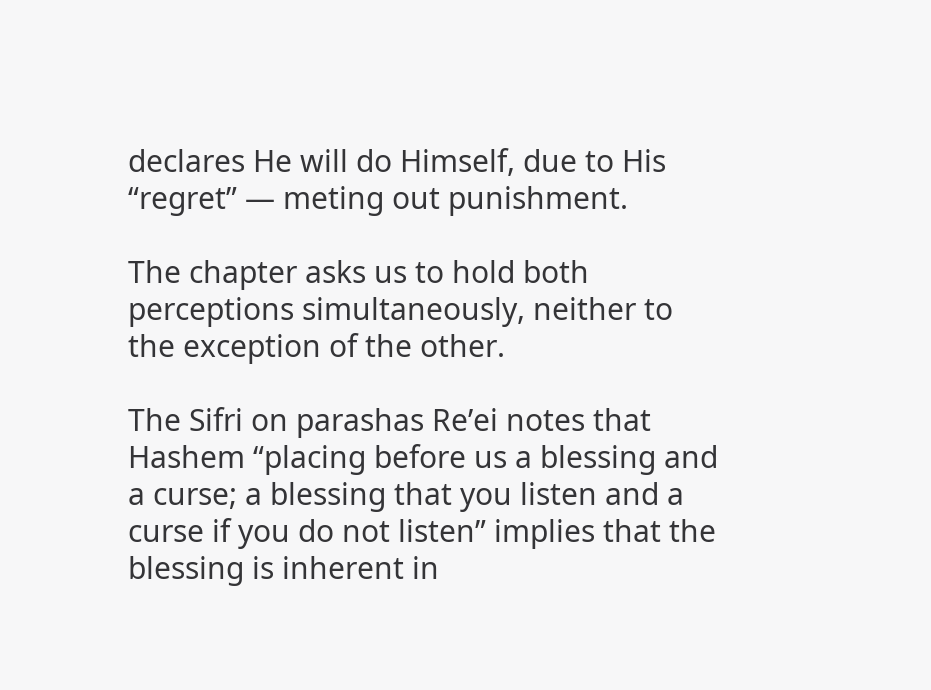declares He will do Himself, due to His “regret” — meting out punishment.

The chapter asks us to hold both perceptions simultaneously, neither to the exception of the other.

The Sifri on parashas Re’ei notes that Hashem “placing before us a blessing and a curse; a blessing that you listen and a curse if you do not listen” implies that the blessing is inherent in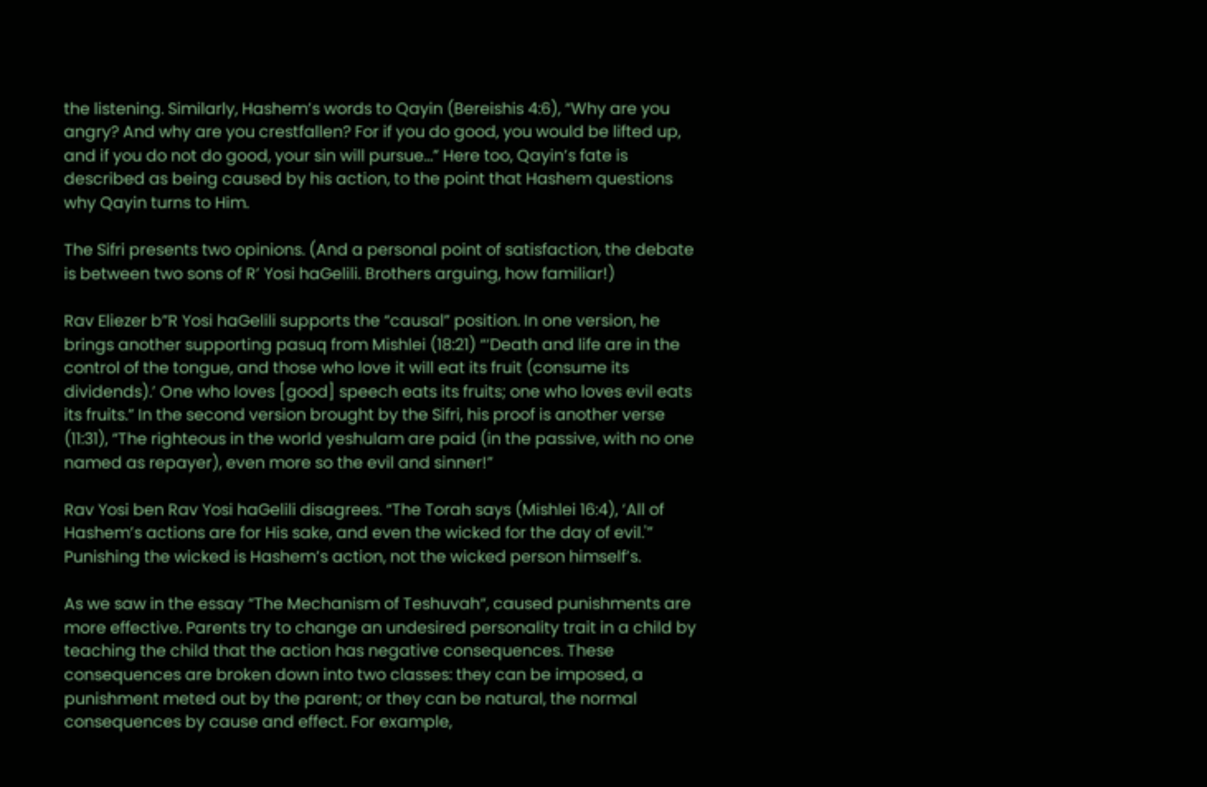the listening. Similarly, Hashem’s words to Qayin (Bereishis 4:6), “Why are you angry? And why are you crestfallen? For if you do good, you would be lifted up, and if you do not do good, your sin will pursue…” Here too, Qayin’s fate is described as being caused by his action, to the point that Hashem questions why Qayin turns to Him.

The Sifri presents two opinions. (And a personal point of satisfaction, the debate is between two sons of R’ Yosi haGelili. Brothers arguing, how familiar!)

Rav Eliezer b”R Yosi haGelili supports the “causal” position. In one version, he brings another supporting pasuq from Mishlei (18:21) “‘Death and life are in the control of the tongue, and those who love it will eat its fruit (consume its dividends).’ One who loves [good] speech eats its fruits; one who loves evil eats its fruits.” In the second version brought by the Sifri, his proof is another verse (11:31), “The righteous in the world yeshulam are paid (in the passive, with no one named as repayer), even more so the evil and sinner!”

Rav Yosi ben Rav Yosi haGelili disagrees. “The Torah says (Mishlei 16:4), ‘All of Hashem’s actions are for His sake, and even the wicked for the day of evil.'” Punishing the wicked is Hashem’s action, not the wicked person himself’s.

As we saw in the essay “The Mechanism of Teshuvah“, caused punishments are more effective. Parents try to change an undesired personality trait in a child by teaching the child that the action has negative consequences. These consequences are broken down into two classes: they can be imposed, a punishment meted out by the parent; or they can be natural, the normal consequences by cause and effect. For example,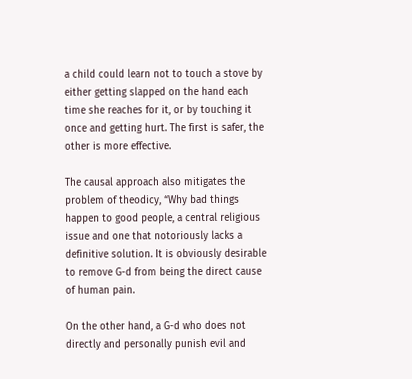a child could learn not to touch a stove by either getting slapped on the hand each time she reaches for it, or by touching it once and getting hurt. The first is safer, the other is more effective.

The causal approach also mitigates the problem of theodicy, “Why bad things happen to good people, a central religious issue and one that notoriously lacks a definitive solution. It is obviously desirable to remove G-d from being the direct cause of human pain.

On the other hand, a G-d who does not directly and personally punish evil and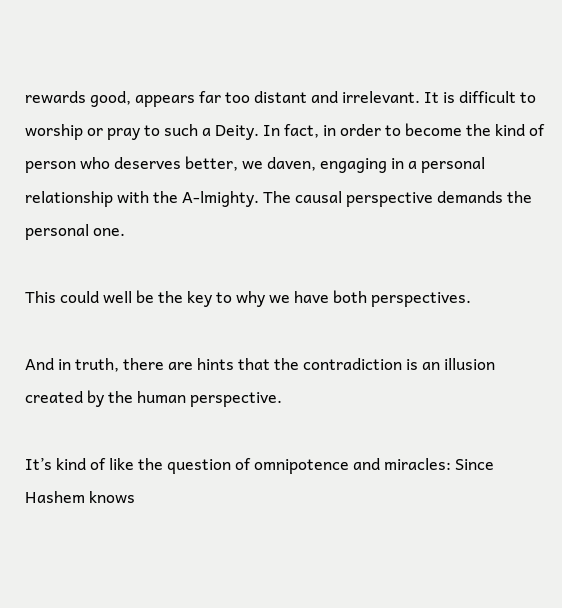rewards good, appears far too distant and irrelevant. It is difficult to worship or pray to such a Deity. In fact, in order to become the kind of person who deserves better, we daven, engaging in a personal relationship with the A-lmighty. The causal perspective demands the personal one.

This could well be the key to why we have both perspectives.

And in truth, there are hints that the contradiction is an illusion created by the human perspective.

It’s kind of like the question of omnipotence and miracles: Since Hashem knows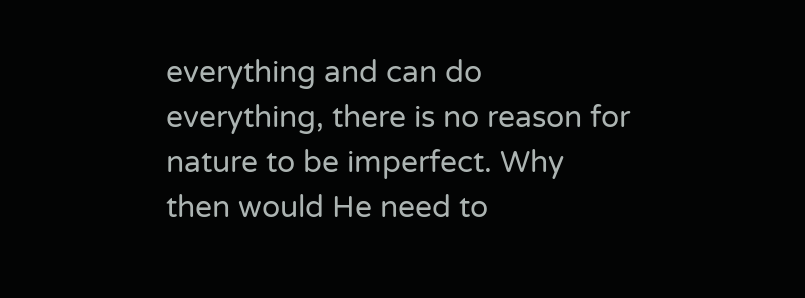everything and can do everything, there is no reason for nature to be imperfect. Why then would He need to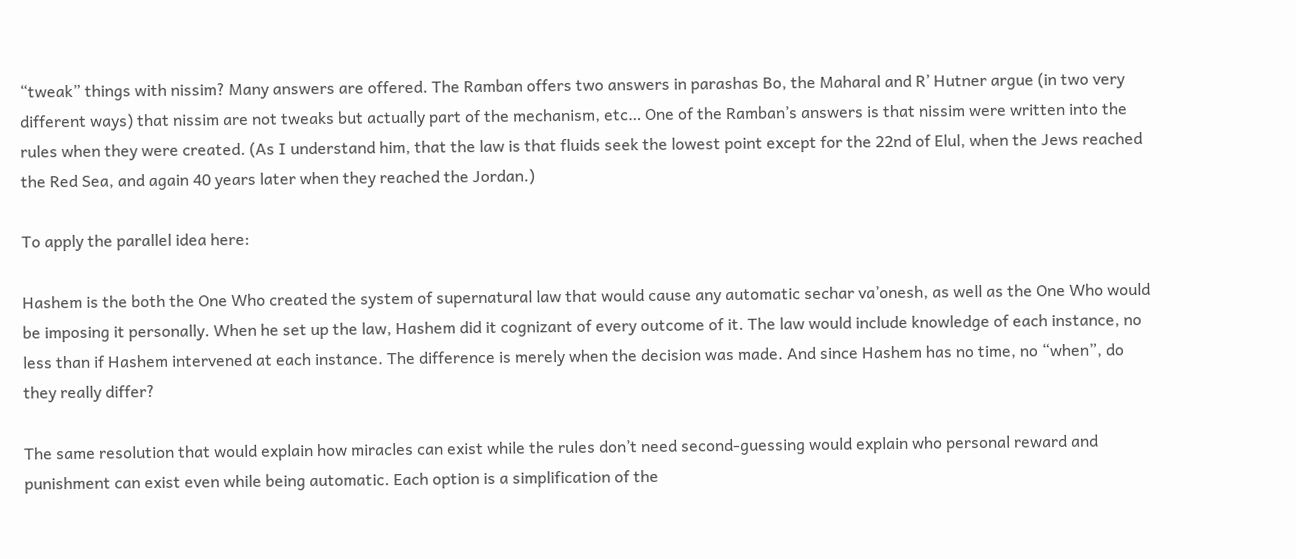“tweak” things with nissim? Many answers are offered. The Ramban offers two answers in parashas Bo, the Maharal and R’ Hutner argue (in two very different ways) that nissim are not tweaks but actually part of the mechanism, etc… One of the Ramban’s answers is that nissim were written into the rules when they were created. (As I understand him, that the law is that fluids seek the lowest point except for the 22nd of Elul, when the Jews reached the Red Sea, and again 40 years later when they reached the Jordan.)

To apply the parallel idea here:

Hashem is the both the One Who created the system of supernatural law that would cause any automatic sechar va’onesh, as well as the One Who would be imposing it personally. When he set up the law, Hashem did it cognizant of every outcome of it. The law would include knowledge of each instance, no less than if Hashem intervened at each instance. The difference is merely when the decision was made. And since Hashem has no time, no “when”, do they really differ?

The same resolution that would explain how miracles can exist while the rules don’t need second-guessing would explain who personal reward and punishment can exist even while being automatic. Each option is a simplification of the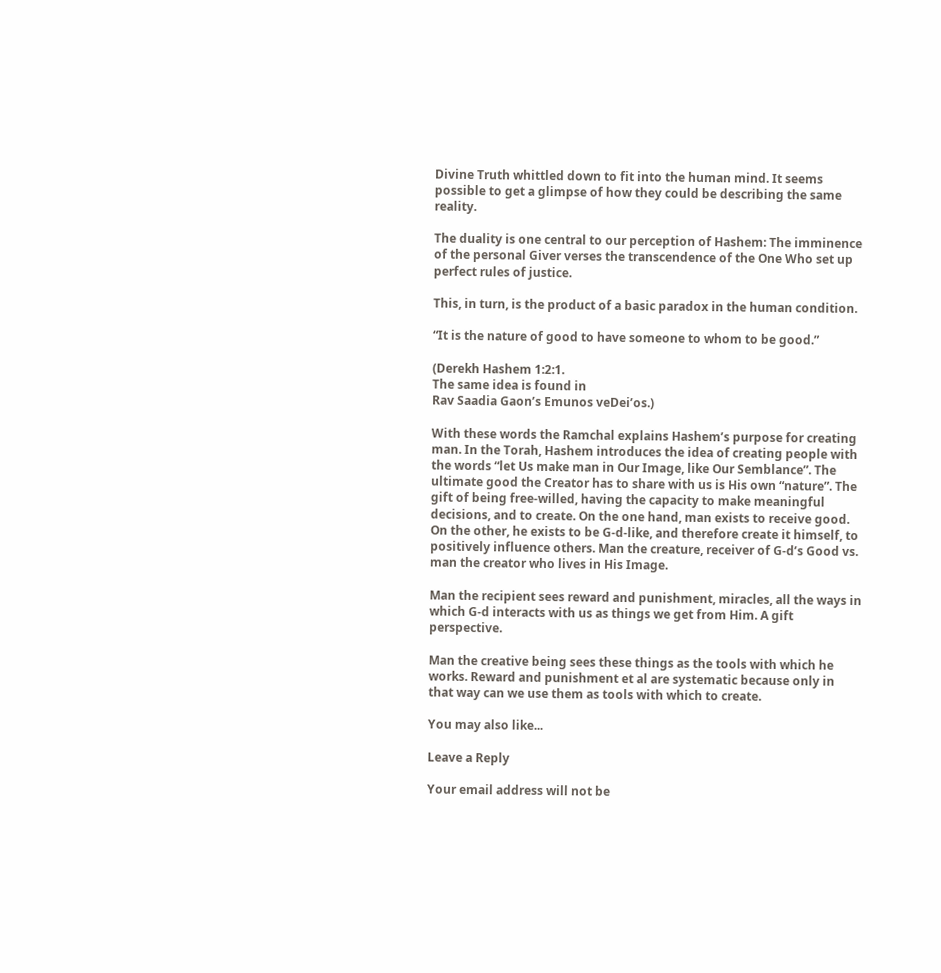Divine Truth whittled down to fit into the human mind. It seems possible to get a glimpse of how they could be describing the same reality.

The duality is one central to our perception of Hashem: The imminence of the personal Giver verses the transcendence of the One Who set up perfect rules of justice.

This, in turn, is the product of a basic paradox in the human condition.

“It is the nature of good to have someone to whom to be good.”

(Derekh Hashem 1:2:1.
The same idea is found in
Rav Saadia Gaon’s Emunos veDei’os.)

With these words the Ramchal explains Hashem’s purpose for creating man. In the Torah, Hashem introduces the idea of creating people with the words “let Us make man in Our Image, like Our Semblance”. The ultimate good the Creator has to share with us is His own “nature”. The gift of being free-willed, having the capacity to make meaningful decisions, and to create. On the one hand, man exists to receive good. On the other, he exists to be G-d-like, and therefore create it himself, to positively influence others. Man the creature, receiver of G-d’s Good vs. man the creator who lives in His Image.

Man the recipient sees reward and punishment, miracles, all the ways in which G-d interacts with us as things we get from Him. A gift perspective.

Man the creative being sees these things as the tools with which he works. Reward and punishment et al are systematic because only in that way can we use them as tools with which to create.

You may also like...

Leave a Reply

Your email address will not be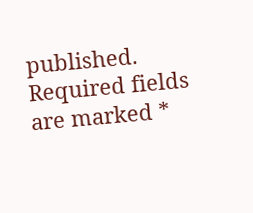published. Required fields are marked *